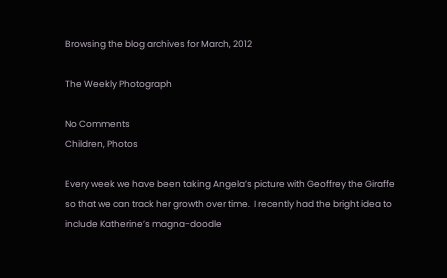Browsing the blog archives for March, 2012

The Weekly Photograph

No Comments
Children, Photos

Every week we have been taking Angela’s picture with Geoffrey the Giraffe so that we can track her growth over time.  I recently had the bright idea to include Katherine’s magna-doodle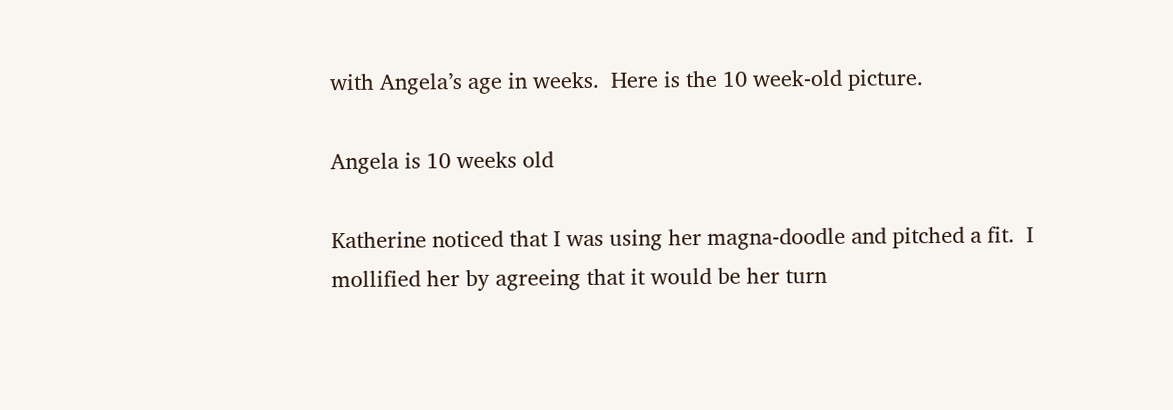with Angela’s age in weeks.  Here is the 10 week-old picture.

Angela is 10 weeks old

Katherine noticed that I was using her magna-doodle and pitched a fit.  I mollified her by agreeing that it would be her turn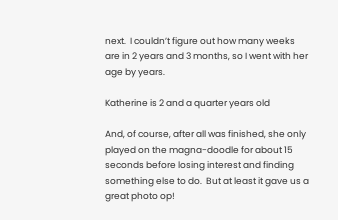next.  I couldn’t figure out how many weeks are in 2 years and 3 months, so I went with her age by years.

Katherine is 2 and a quarter years old

And, of course, after all was finished, she only played on the magna-doodle for about 15 seconds before losing interest and finding something else to do.  But at least it gave us a great photo op!